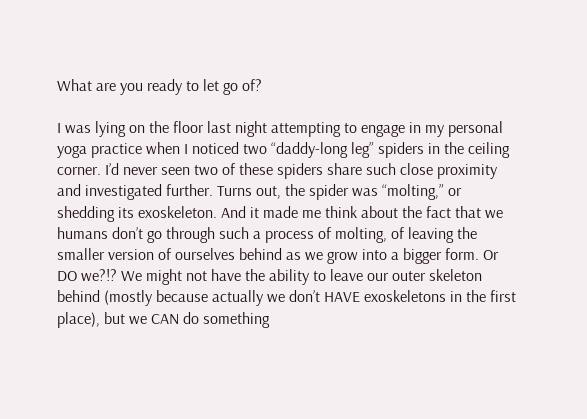What are you ready to let go of?

I was lying on the floor last night attempting to engage in my personal yoga practice when I noticed two “daddy-long leg” spiders in the ceiling corner. I’d never seen two of these spiders share such close proximity and investigated further. Turns out, the spider was “molting,” or shedding its exoskeleton. And it made me think about the fact that we humans don’t go through such a process of molting, of leaving the smaller version of ourselves behind as we grow into a bigger form. Or DO we?!? We might not have the ability to leave our outer skeleton behind (mostly because actually we don’t HAVE exoskeletons in the first place), but we CAN do something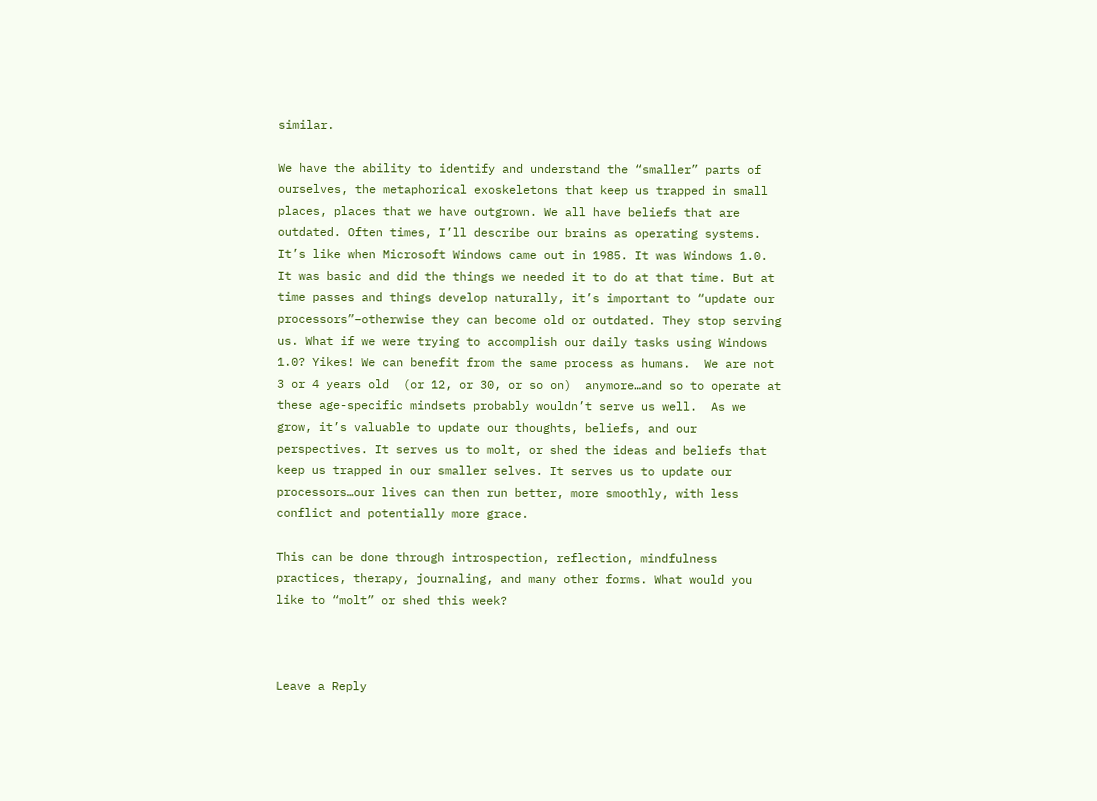similar.

We have the ability to identify and understand the “smaller” parts of ourselves, the metaphorical exoskeletons that keep us trapped in small places, places that we have outgrown. We all have beliefs that are outdated. Often times, I’ll describe our brains as operating systems. It’s like when Microsoft Windows came out in 1985. It was Windows 1.0. It was basic and did the things we needed it to do at that time. But at time passes and things develop naturally, it’s important to “update our processors”–otherwise they can become old or outdated. They stop serving us. What if we were trying to accomplish our daily tasks using Windows 1.0? Yikes! We can benefit from the same process as humans.  We are not 3 or 4 years old  (or 12, or 30, or so on)  anymore…and so to operate at these age-specific mindsets probably wouldn’t serve us well.  As we grow, it’s valuable to update our thoughts, beliefs, and our perspectives. It serves us to molt, or shed the ideas and beliefs that keep us trapped in our smaller selves. It serves us to update our processors…our lives can then run better, more smoothly, with less conflict and potentially more grace.

This can be done through introspection, reflection, mindfulness practices, therapy, journaling, and many other forms. What would you like to “molt” or shed this week?



Leave a Reply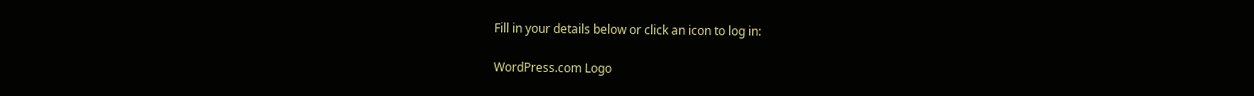Fill in your details below or click an icon to log in:

WordPress.com Logo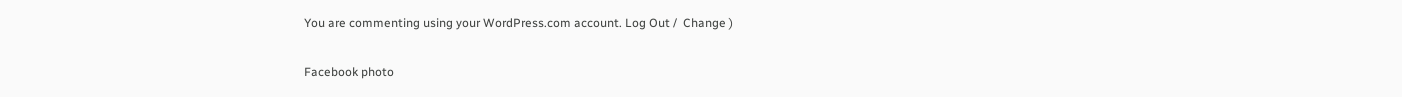You are commenting using your WordPress.com account. Log Out /  Change )

Facebook photo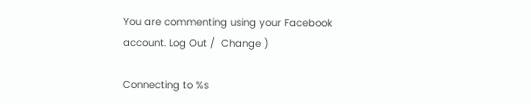You are commenting using your Facebook account. Log Out /  Change )

Connecting to %s